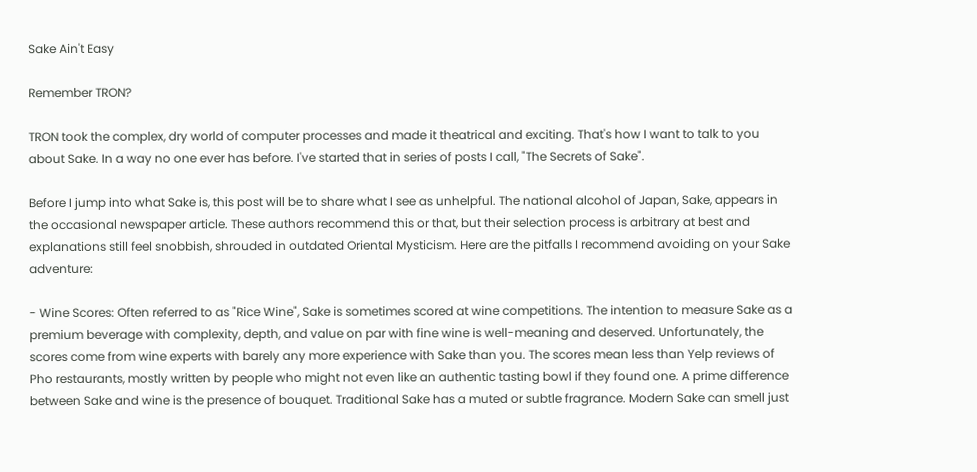Sake Ain't Easy

Remember TRON?

TRON took the complex, dry world of computer processes and made it theatrical and exciting. That's how I want to talk to you about Sake. In a way no one ever has before. I've started that in series of posts I call, "The Secrets of Sake".

Before I jump into what Sake is, this post will be to share what I see as unhelpful. The national alcohol of Japan, Sake, appears in the occasional newspaper article. These authors recommend this or that, but their selection process is arbitrary at best and explanations still feel snobbish, shrouded in outdated Oriental Mysticism. Here are the pitfalls I recommend avoiding on your Sake adventure:

- Wine Scores: Often referred to as "Rice Wine", Sake is sometimes scored at wine competitions. The intention to measure Sake as a premium beverage with complexity, depth, and value on par with fine wine is well-meaning and deserved. Unfortunately, the scores come from wine experts with barely any more experience with Sake than you. The scores mean less than Yelp reviews of Pho restaurants, mostly written by people who might not even like an authentic tasting bowl if they found one. A prime difference between Sake and wine is the presence of bouquet. Traditional Sake has a muted or subtle fragrance. Modern Sake can smell just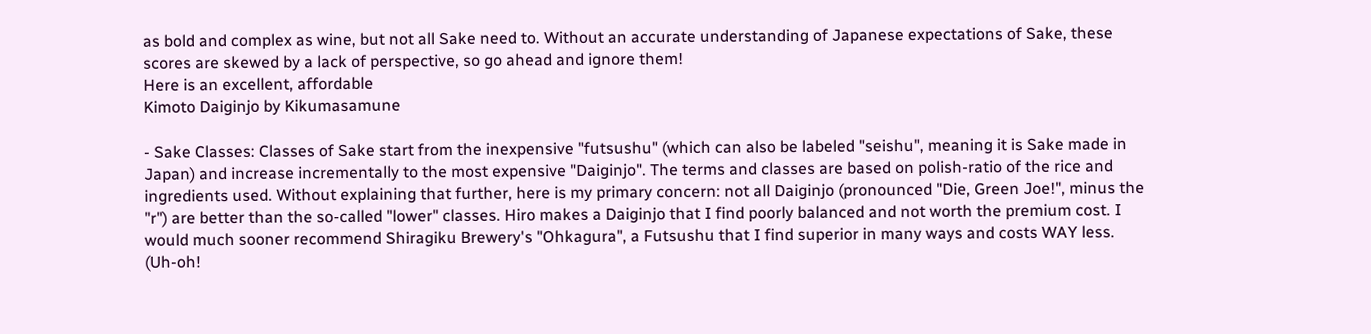as bold and complex as wine, but not all Sake need to. Without an accurate understanding of Japanese expectations of Sake, these scores are skewed by a lack of perspective, so go ahead and ignore them!
Here is an excellent, affordable
Kimoto Daiginjo by Kikumasamune

- Sake Classes: Classes of Sake start from the inexpensive "futsushu" (which can also be labeled "seishu", meaning it is Sake made in Japan) and increase incrementally to the most expensive "Daiginjo". The terms and classes are based on polish-ratio of the rice and ingredients used. Without explaining that further, here is my primary concern: not all Daiginjo (pronounced "Die, Green Joe!", minus the "r") are better than the so-called "lower" classes. Hiro makes a Daiginjo that I find poorly balanced and not worth the premium cost. I would much sooner recommend Shiragiku Brewery's "Ohkagura", a Futsushu that I find superior in many ways and costs WAY less.
(Uh-oh!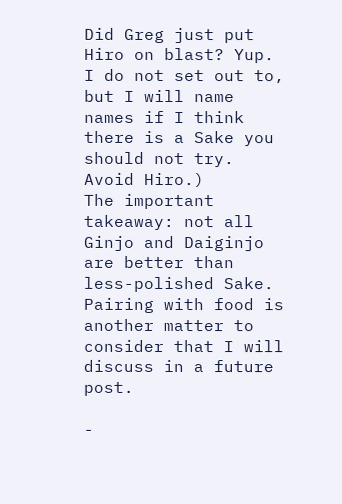Did Greg just put Hiro on blast? Yup. I do not set out to, but I will name names if I think there is a Sake you should not try. Avoid Hiro.)
The important takeaway: not all Ginjo and Daiginjo are better than less-polished Sake. Pairing with food is another matter to consider that I will discuss in a future post.

-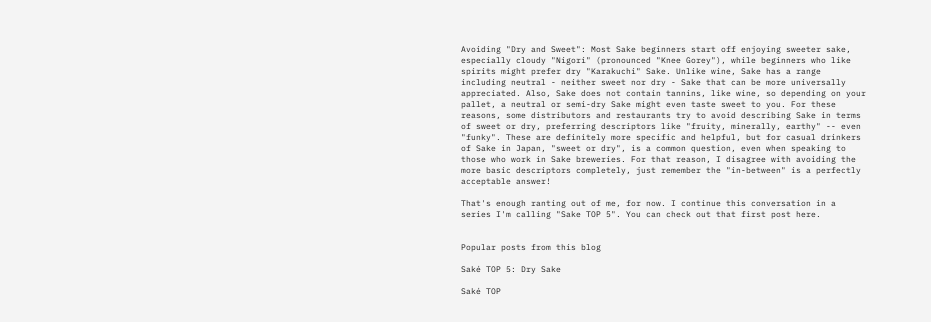Avoiding "Dry and Sweet": Most Sake beginners start off enjoying sweeter sake, especially cloudy "Nigori" (pronounced "Knee Gorey"), while beginners who like spirits might prefer dry "Karakuchi" Sake. Unlike wine, Sake has a range including neutral - neither sweet nor dry - Sake that can be more universally appreciated. Also, Sake does not contain tannins, like wine, so depending on your pallet, a neutral or semi-dry Sake might even taste sweet to you. For these reasons, some distributors and restaurants try to avoid describing Sake in terms of sweet or dry, preferring descriptors like "fruity, minerally, earthy" -- even "funky". These are definitely more specific and helpful, but for casual drinkers of Sake in Japan, "sweet or dry", is a common question, even when speaking to those who work in Sake breweries. For that reason, I disagree with avoiding the more basic descriptors completely, just remember the "in-between" is a perfectly acceptable answer!

That's enough ranting out of me, for now. I continue this conversation in a series I'm calling "Sake TOP 5". You can check out that first post here.


Popular posts from this blog

Saké TOP 5: Dry Sake

Saké TOP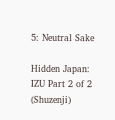5: Neutral Sake

Hidden Japan: IZU Part 2 of 2 (Shuzenji)